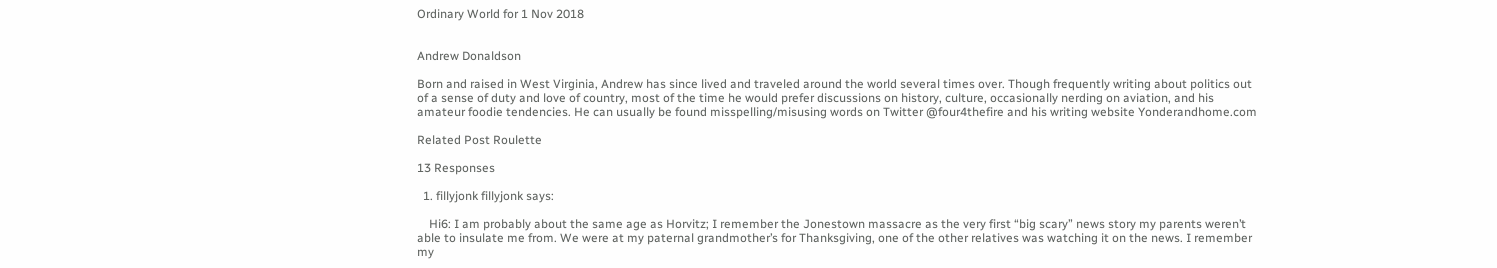Ordinary World for 1 Nov 2018


Andrew Donaldson

Born and raised in West Virginia, Andrew has since lived and traveled around the world several times over. Though frequently writing about politics out of a sense of duty and love of country, most of the time he would prefer discussions on history, culture, occasionally nerding on aviation, and his amateur foodie tendencies. He can usually be found misspelling/misusing words on Twitter @four4thefire and his writing website Yonderandhome.com

Related Post Roulette

13 Responses

  1. fillyjonk fillyjonk says:

    Hi6: I am probably about the same age as Horvitz; I remember the Jonestown massacre as the very first “big scary” news story my parents weren’t able to insulate me from. We were at my paternal grandmother’s for Thanksgiving, one of the other relatives was watching it on the news. I remember my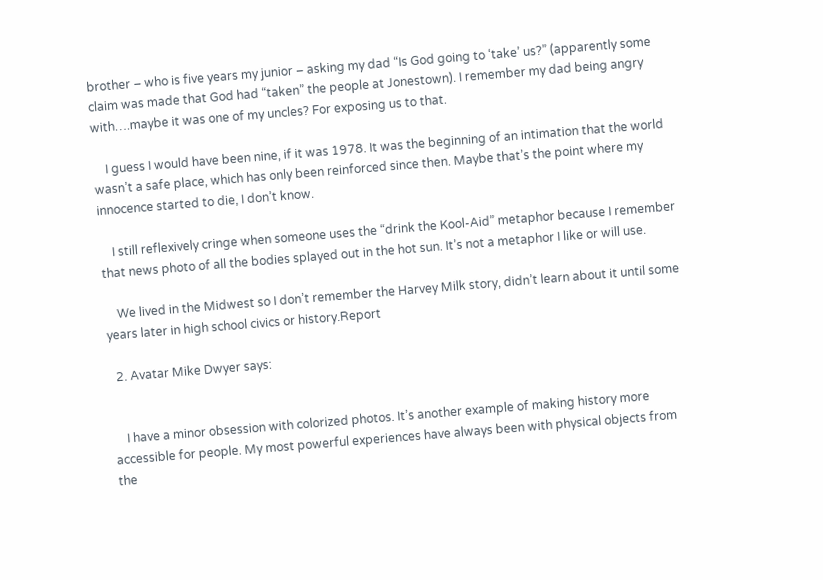brother – who is five years my junior – asking my dad “Is God going to ‘take’ us?” (apparently some claim was made that God had “taken” the people at Jonestown). I remember my dad being angry with….maybe it was one of my uncles? For exposing us to that.

    I guess I would have been nine, if it was 1978. It was the beginning of an intimation that the world wasn’t a safe place, which has only been reinforced since then. Maybe that’s the point where my innocence started to die, I don’t know.

    I still reflexively cringe when someone uses the “drink the Kool-Aid” metaphor because I remember that news photo of all the bodies splayed out in the hot sun. It’s not a metaphor I like or will use.

    We lived in the Midwest so I don’t remember the Harvey Milk story, didn’t learn about it until some years later in high school civics or history.Report

  2. Avatar Mike Dwyer says:


    I have a minor obsession with colorized photos. It’s another example of making history more accessible for people. My most powerful experiences have always been with physical objects from the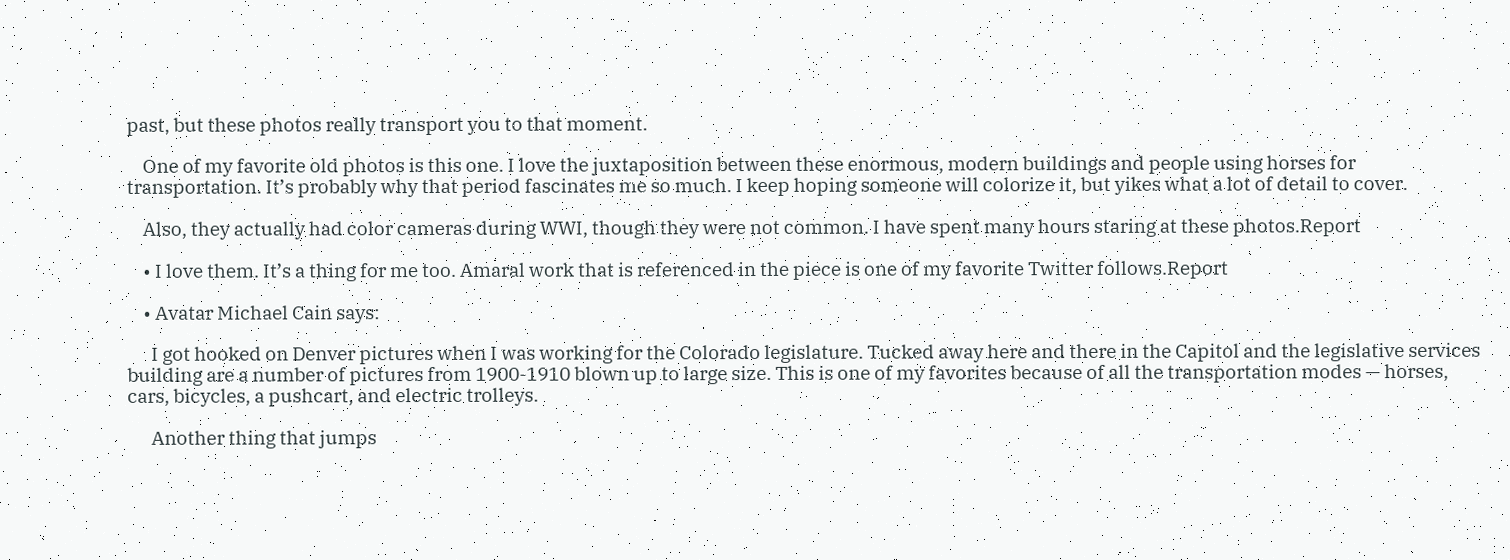past, but these photos really transport you to that moment.

    One of my favorite old photos is this one. I love the juxtaposition between these enormous, modern buildings and people using horses for transportation. It’s probably why that period fascinates me so much. I keep hoping someone will colorize it, but yikes what a lot of detail to cover.

    Also, they actually had color cameras during WWI, though they were not common. I have spent many hours staring at these photos.Report

    • I love them. It’s a thing for me too. Amaral work that is referenced in the piece is one of my favorite Twitter follows.Report

    • Avatar Michael Cain says:

      I got hooked on Denver pictures when I was working for the Colorado legislature. Tucked away here and there in the Capitol and the legislative services building are a number of pictures from 1900-1910 blown up to large size. This is one of my favorites because of all the transportation modes — horses, cars, bicycles, a pushcart, and electric trolleys.

      Another thing that jumps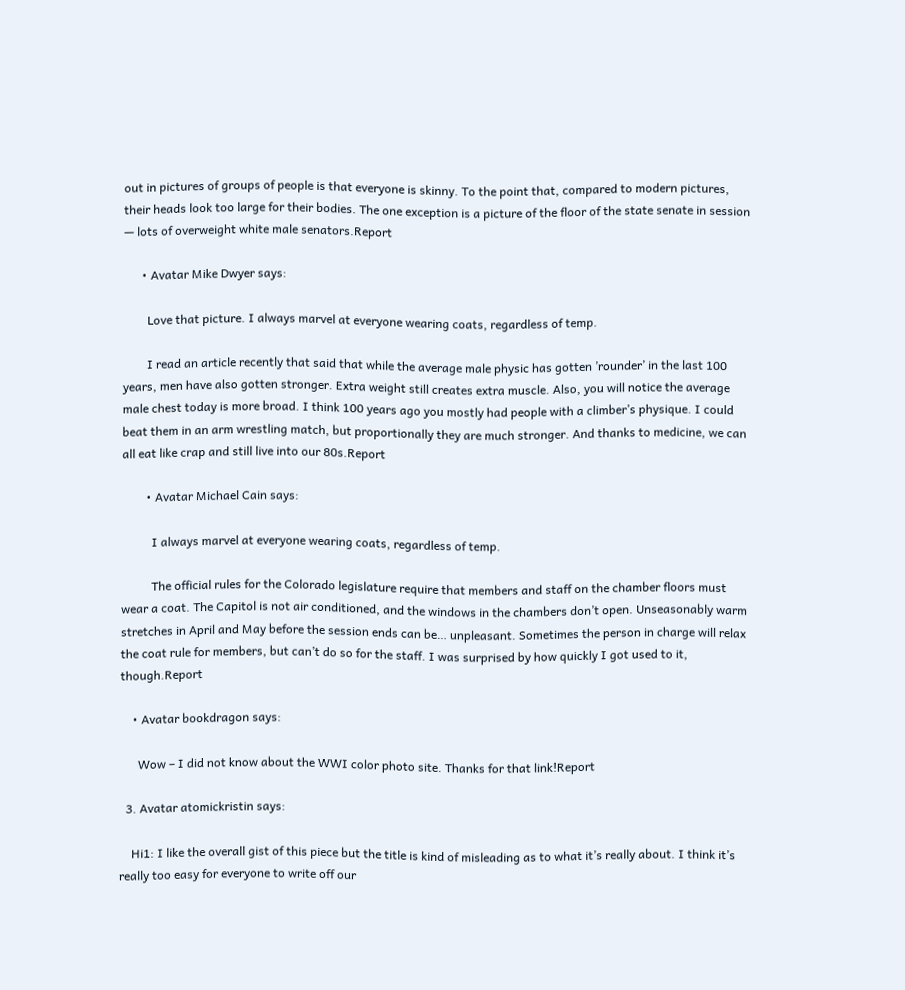out in pictures of groups of people is that everyone is skinny. To the point that, compared to modern pictures, their heads look too large for their bodies. The one exception is a picture of the floor of the state senate in session — lots of overweight white male senators.Report

      • Avatar Mike Dwyer says:

        Love that picture. I always marvel at everyone wearing coats, regardless of temp.

        I read an article recently that said that while the average male physic has gotten ’rounder’ in the last 100 years, men have also gotten stronger. Extra weight still creates extra muscle. Also, you will notice the average male chest today is more broad. I think 100 years ago you mostly had people with a climber’s physique. I could beat them in an arm wrestling match, but proportionally they are much stronger. And thanks to medicine, we can all eat like crap and still live into our 80s.Report

        • Avatar Michael Cain says:

          I always marvel at everyone wearing coats, regardless of temp.

          The official rules for the Colorado legislature require that members and staff on the chamber floors must wear a coat. The Capitol is not air conditioned, and the windows in the chambers don’t open. Unseasonably warm stretches in April and May before the session ends can be… unpleasant. Sometimes the person in charge will relax the coat rule for members, but can’t do so for the staff. I was surprised by how quickly I got used to it, though.Report

    • Avatar bookdragon says:

      Wow – I did not know about the WWI color photo site. Thanks for that link!Report

  3. Avatar atomickristin says:

    Hi1: I like the overall gist of this piece but the title is kind of misleading as to what it’s really about. I think it’s really too easy for everyone to write off our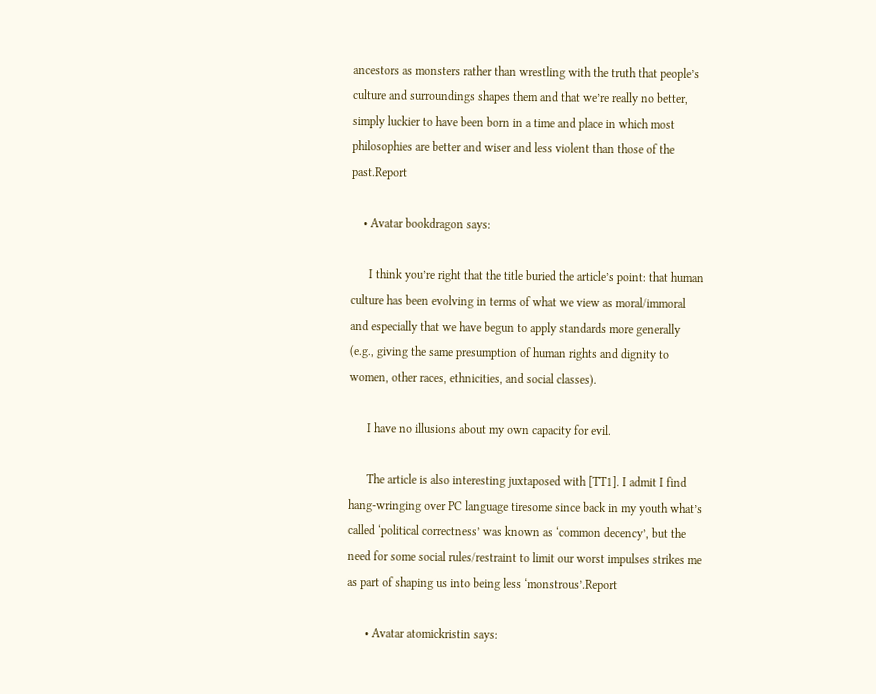ancestors as monsters rather than wrestling with the truth that people’s culture and surroundings shapes them and that we’re really no better, simply luckier to have been born in a time and place in which most philosophies are better and wiser and less violent than those of the past.Report

    • Avatar bookdragon says:

      I think you’re right that the title buried the article’s point: that human culture has been evolving in terms of what we view as moral/immoral and especially that we have begun to apply standards more generally (e.g., giving the same presumption of human rights and dignity to women, other races, ethnicities, and social classes).

      I have no illusions about my own capacity for evil.

      The article is also interesting juxtaposed with [TT1]. I admit I find hang-wringing over PC language tiresome since back in my youth what’s called ‘political correctness’ was known as ‘common decency’, but the need for some social rules/restraint to limit our worst impulses strikes me as part of shaping us into being less ‘monstrous’.Report

      • Avatar atomickristin says: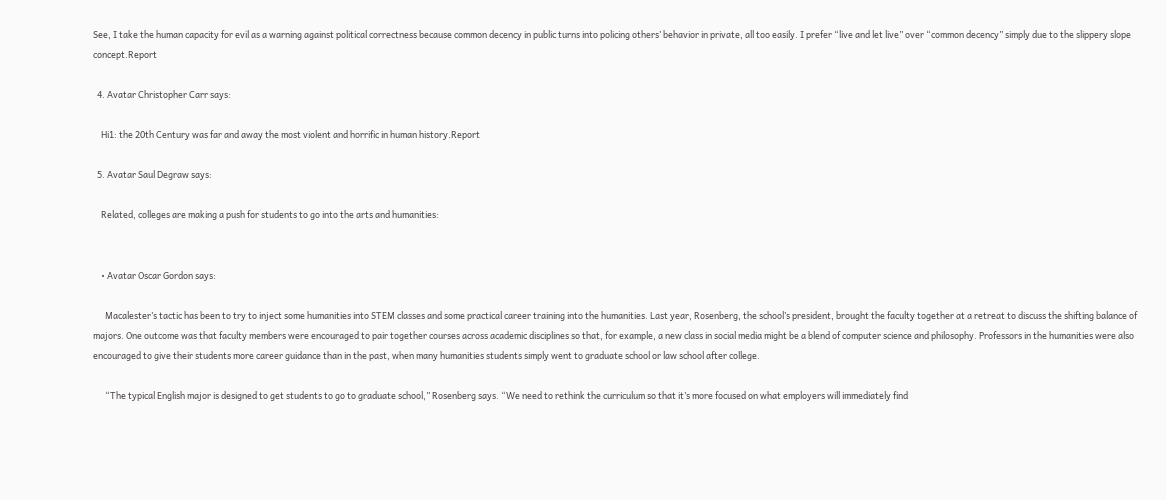See, I take the human capacity for evil as a warning against political correctness because common decency in public turns into policing others’ behavior in private, all too easily. I prefer “live and let live” over “common decency” simply due to the slippery slope concept.Report

  4. Avatar Christopher Carr says:

    Hi1: the 20th Century was far and away the most violent and horrific in human history.Report

  5. Avatar Saul Degraw says:

    Related, colleges are making a push for students to go into the arts and humanities:


    • Avatar Oscar Gordon says:

      Macalester’s tactic has been to try to inject some humanities into STEM classes and some practical career training into the humanities. Last year, Rosenberg, the school’s president, brought the faculty together at a retreat to discuss the shifting balance of majors. One outcome was that faculty members were encouraged to pair together courses across academic disciplines so that, for example, a new class in social media might be a blend of computer science and philosophy. Professors in the humanities were also encouraged to give their students more career guidance than in the past, when many humanities students simply went to graduate school or law school after college.

      “The typical English major is designed to get students to go to graduate school,” Rosenberg says. “We need to rethink the curriculum so that it’s more focused on what employers will immediately find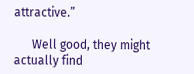attractive.”

      Well good, they might actually find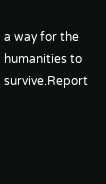a way for the humanities to survive.Report